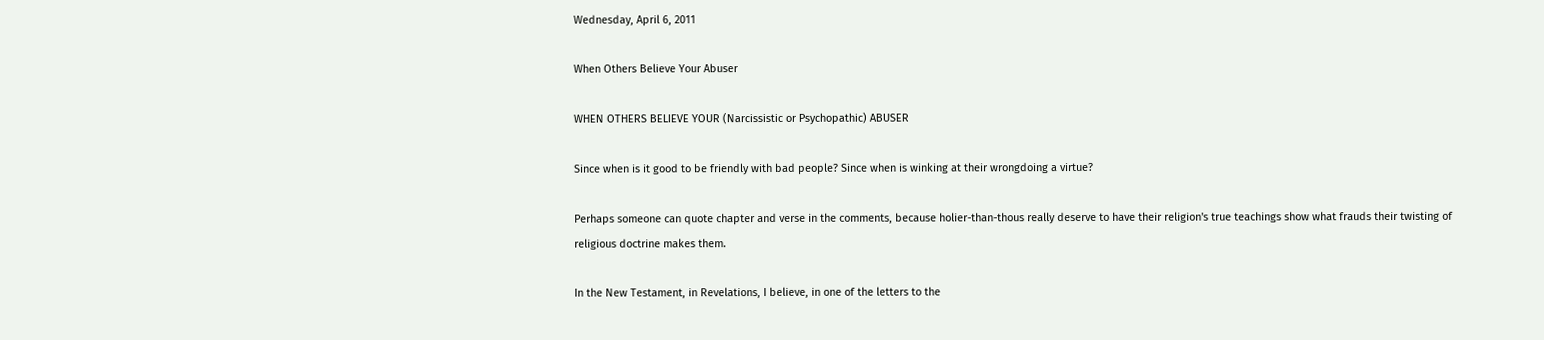Wednesday, April 6, 2011

When Others Believe Your Abuser

WHEN OTHERS BELIEVE YOUR (Narcissistic or Psychopathic) ABUSER

Since when is it good to be friendly with bad people? Since when is winking at their wrongdoing a virtue?

Perhaps someone can quote chapter and verse in the comments, because holier-than-thous really deserve to have their religion's true teachings show what frauds their twisting of religious doctrine makes them.

In the New Testament, in Revelations, I believe, in one of the letters to the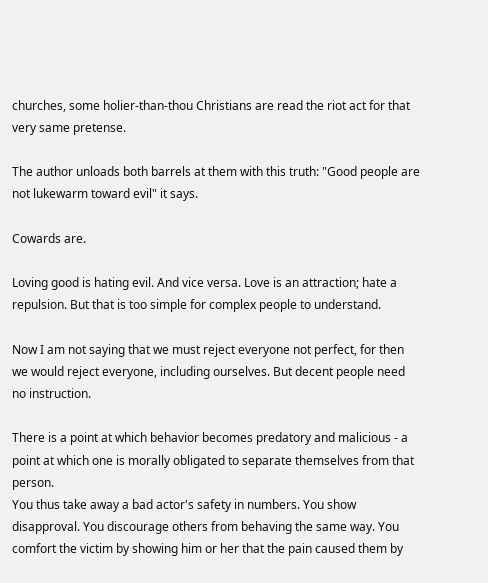churches, some holier-than-thou Christians are read the riot act for that very same pretense.

The author unloads both barrels at them with this truth: "Good people are not lukewarm toward evil" it says.

Cowards are.

Loving good is hating evil. And vice versa. Love is an attraction; hate a repulsion. But that is too simple for complex people to understand.

Now I am not saying that we must reject everyone not perfect, for then we would reject everyone, including ourselves. But decent people need no instruction.

There is a point at which behavior becomes predatory and malicious - a point at which one is morally obligated to separate themselves from that person.
You thus take away a bad actor's safety in numbers. You show disapproval. You discourage others from behaving the same way. You comfort the victim by showing him or her that the pain caused them by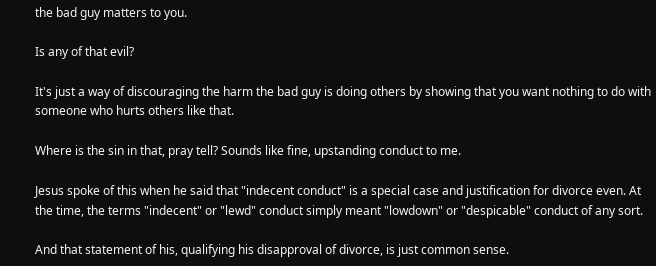the bad guy matters to you.

Is any of that evil?

It's just a way of discouraging the harm the bad guy is doing others by showing that you want nothing to do with someone who hurts others like that.

Where is the sin in that, pray tell? Sounds like fine, upstanding conduct to me.

Jesus spoke of this when he said that "indecent conduct" is a special case and justification for divorce even. At the time, the terms "indecent" or "lewd" conduct simply meant "lowdown" or "despicable" conduct of any sort.

And that statement of his, qualifying his disapproval of divorce, is just common sense.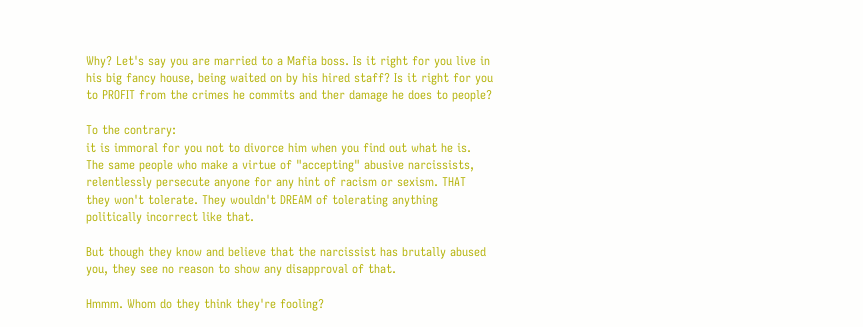Why? Let's say you are married to a Mafia boss. Is it right for you live in his big fancy house, being waited on by his hired staff? Is it right for you to PROFIT from the crimes he commits and ther damage he does to people?

To the contrary:
it is immoral for you not to divorce him when you find out what he is.
The same people who make a virtue of "accepting" abusive narcissists, relentlessly persecute anyone for any hint of racism or sexism. THAT they won't tolerate. They wouldn't DREAM of tolerating anything politically incorrect like that.

But though they know and believe that the narcissist has brutally abused you, they see no reason to show any disapproval of that.

Hmmm. Whom do they think they're fooling?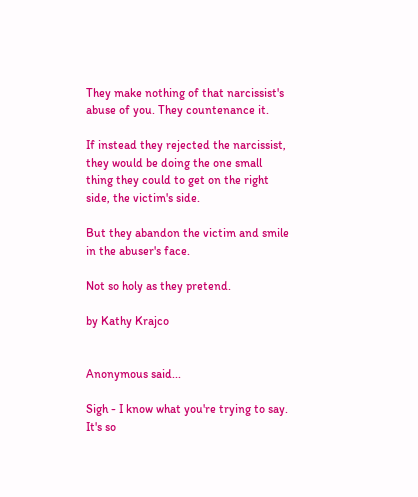They make nothing of that narcissist's abuse of you. They countenance it.

If instead they rejected the narcissist, they would be doing the one small thing they could to get on the right side, the victim's side.

But they abandon the victim and smile in the abuser's face.

Not so holy as they pretend.

by Kathy Krajco


Anonymous said...

Sigh - I know what you're trying to say. It's so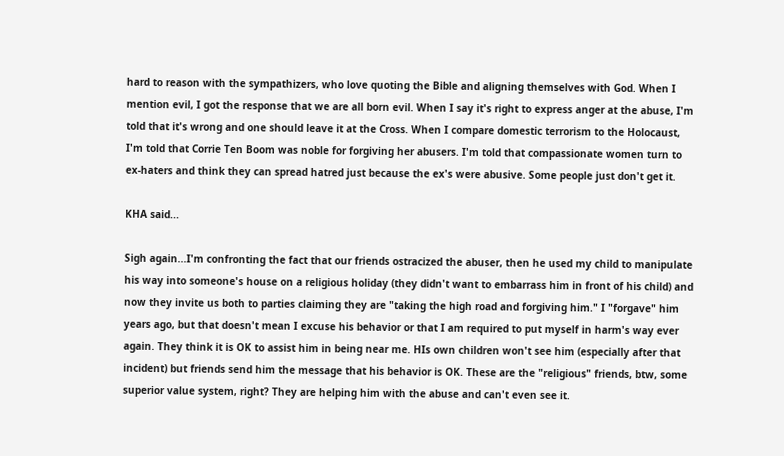hard to reason with the sympathizers, who love quoting the Bible and aligning themselves with God. When I mention evil, I got the response that we are all born evil. When I say it's right to express anger at the abuse, I'm told that it's wrong and one should leave it at the Cross. When I compare domestic terrorism to the Holocaust, I'm told that Corrie Ten Boom was noble for forgiving her abusers. I'm told that compassionate women turn to ex-haters and think they can spread hatred just because the ex's were abusive. Some people just don't get it.

KHA said...

Sigh again...I'm confronting the fact that our friends ostracized the abuser, then he used my child to manipulate his way into someone's house on a religious holiday (they didn't want to embarrass him in front of his child) and now they invite us both to parties claiming they are "taking the high road and forgiving him." I "forgave" him years ago, but that doesn't mean I excuse his behavior or that I am required to put myself in harm's way ever again. They think it is OK to assist him in being near me. HIs own children won't see him (especially after that incident) but friends send him the message that his behavior is OK. These are the "religious" friends, btw, some superior value system, right? They are helping him with the abuse and can't even see it.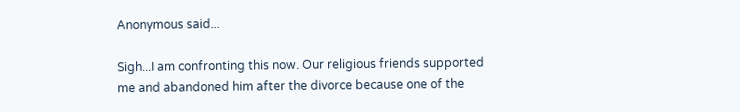Anonymous said...

Sigh...I am confronting this now. Our religious friends supported me and abandoned him after the divorce because one of the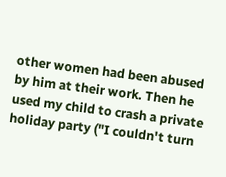other women had been abused by him at their work. Then he used my child to crash a private holiday party ("I couldn't turn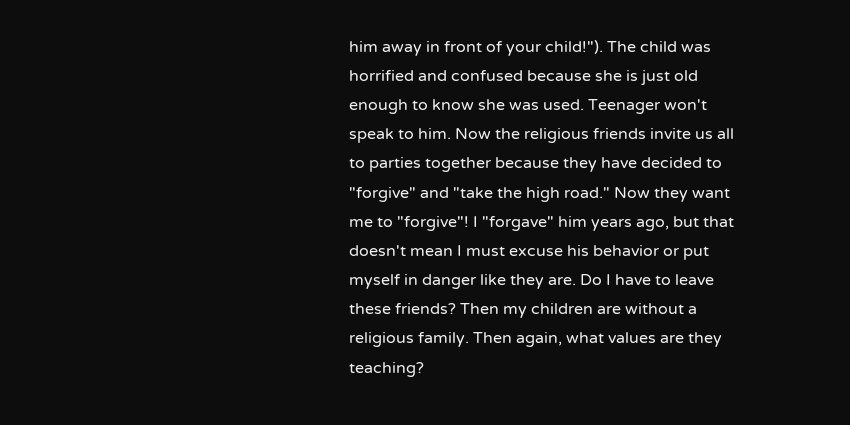him away in front of your child!"). The child was horrified and confused because she is just old enough to know she was used. Teenager won't speak to him. Now the religious friends invite us all to parties together because they have decided to "forgive" and "take the high road." Now they want me to "forgive"! I "forgave" him years ago, but that doesn't mean I must excuse his behavior or put myself in danger like they are. Do I have to leave these friends? Then my children are without a religious family. Then again, what values are they teaching?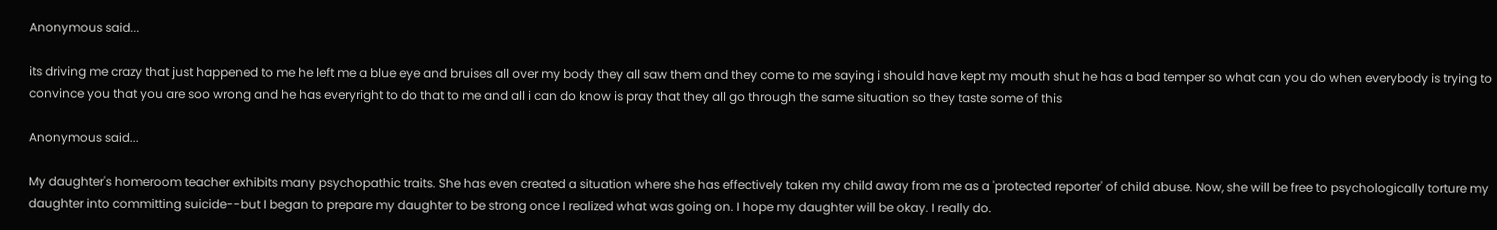Anonymous said...

its driving me crazy that just happened to me he left me a blue eye and bruises all over my body they all saw them and they come to me saying i should have kept my mouth shut he has a bad temper so what can you do when everybody is trying to convince you that you are soo wrong and he has everyright to do that to me and all i can do know is pray that they all go through the same situation so they taste some of this

Anonymous said...

My daughter's homeroom teacher exhibits many psychopathic traits. She has even created a situation where she has effectively taken my child away from me as a 'protected reporter' of child abuse. Now, she will be free to psychologically torture my daughter into committing suicide--but I began to prepare my daughter to be strong once I realized what was going on. I hope my daughter will be okay. I really do.